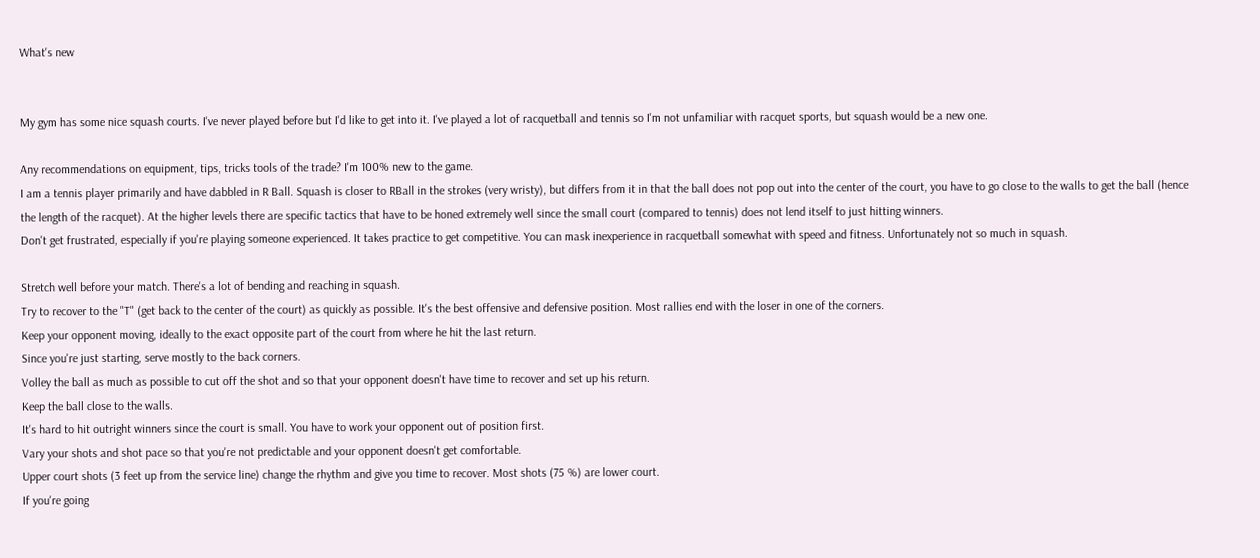What's new


My gym has some nice squash courts. I've never played before but I'd like to get into it. I've played a lot of racquetball and tennis so I'm not unfamiliar with racquet sports, but squash would be a new one.

Any recommendations on equipment, tips, tricks tools of the trade? I'm 100% new to the game.
I am a tennis player primarily and have dabbled in R Ball. Squash is closer to RBall in the strokes (very wristy), but differs from it in that the ball does not pop out into the center of the court, you have to go close to the walls to get the ball (hence the length of the racquet). At the higher levels there are specific tactics that have to be honed extremely well since the small court (compared to tennis) does not lend itself to just hitting winners.
Don't get frustrated, especially if you're playing someone experienced. It takes practice to get competitive. You can mask inexperience in racquetball somewhat with speed and fitness. Unfortunately not so much in squash.

Stretch well before your match. There's a lot of bending and reaching in squash.
Try to recover to the "T" (get back to the center of the court) as quickly as possible. It's the best offensive and defensive position. Most rallies end with the loser in one of the corners.
Keep your opponent moving, ideally to the exact opposite part of the court from where he hit the last return.
Since you're just starting, serve mostly to the back corners.
Volley the ball as much as possible to cut off the shot and so that your opponent doesn't have time to recover and set up his return.
Keep the ball close to the walls.
It's hard to hit outright winners since the court is small. You have to work your opponent out of position first.
Vary your shots and shot pace so that you're not predictable and your opponent doesn't get comfortable.
Upper court shots (3 feet up from the service line) change the rhythm and give you time to recover. Most shots (75 %) are lower court.
If you're going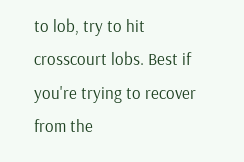to lob, try to hit crosscourt lobs. Best if you're trying to recover from the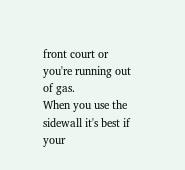front court or you're running out of gas.
When you use the sidewall it's best if your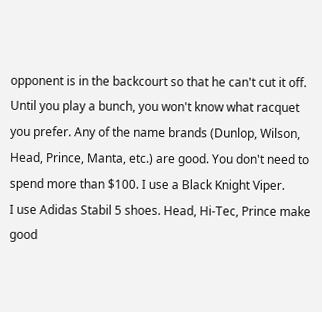opponent is in the backcourt so that he can't cut it off.
Until you play a bunch, you won't know what racquet you prefer. Any of the name brands (Dunlop, Wilson, Head, Prince, Manta, etc.) are good. You don't need to spend more than $100. I use a Black Knight Viper.
I use Adidas Stabil 5 shoes. Head, Hi-Tec, Prince make good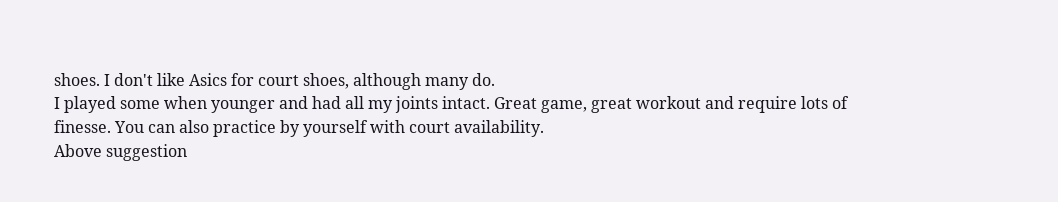shoes. I don't like Asics for court shoes, although many do.
I played some when younger and had all my joints intact. Great game, great workout and require lots of finesse. You can also practice by yourself with court availability.
Above suggestion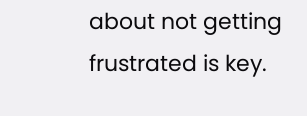about not getting frustrated is key.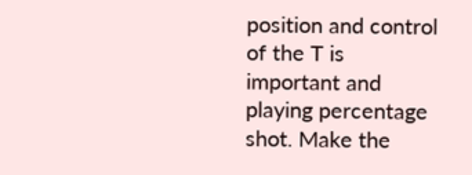position and control of the T is important and playing percentage shot. Make the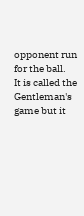opponent run for the ball.
It is called the Gentleman's game but it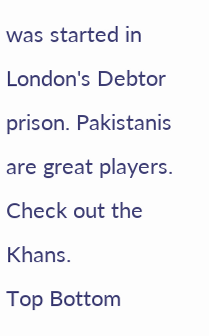was started in London's Debtor prison. Pakistanis are great players. Check out the Khans.
Top Bottom